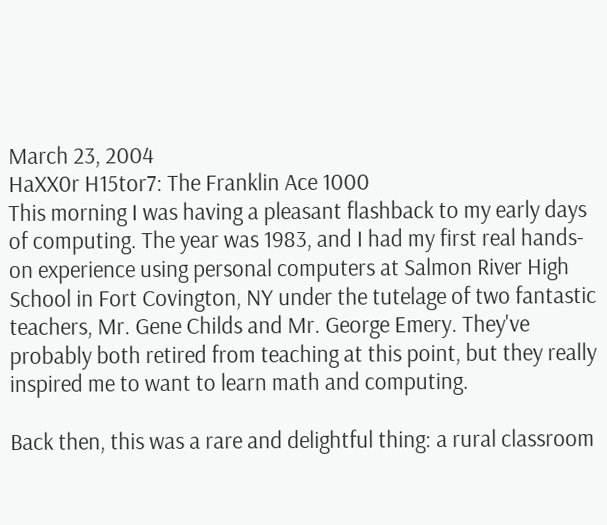March 23, 2004
HaXX0r H15tor7: The Franklin Ace 1000
This morning I was having a pleasant flashback to my early days of computing. The year was 1983, and I had my first real hands-on experience using personal computers at Salmon River High School in Fort Covington, NY under the tutelage of two fantastic teachers, Mr. Gene Childs and Mr. George Emery. They've probably both retired from teaching at this point, but they really inspired me to want to learn math and computing.

Back then, this was a rare and delightful thing: a rural classroom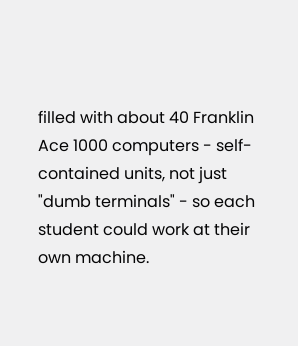filled with about 40 Franklin Ace 1000 computers - self-contained units, not just "dumb terminals" - so each student could work at their own machine.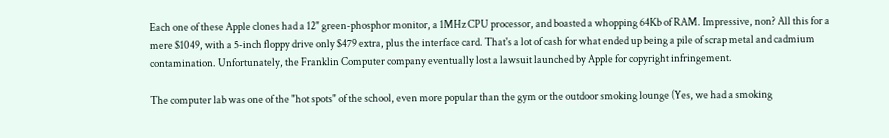Each one of these Apple clones had a 12" green-phosphor monitor, a 1MHz CPU processor, and boasted a whopping 64Kb of RAM. Impressive, non? All this for a mere $1049, with a 5-inch floppy drive only $479 extra, plus the interface card. That's a lot of cash for what ended up being a pile of scrap metal and cadmium contamination. Unfortunately, the Franklin Computer company eventually lost a lawsuit launched by Apple for copyright infringement.

The computer lab was one of the "hot spots" of the school, even more popular than the gym or the outdoor smoking lounge (Yes, we had a smoking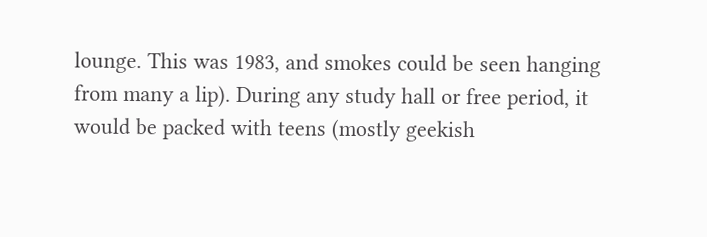lounge. This was 1983, and smokes could be seen hanging from many a lip). During any study hall or free period, it would be packed with teens (mostly geekish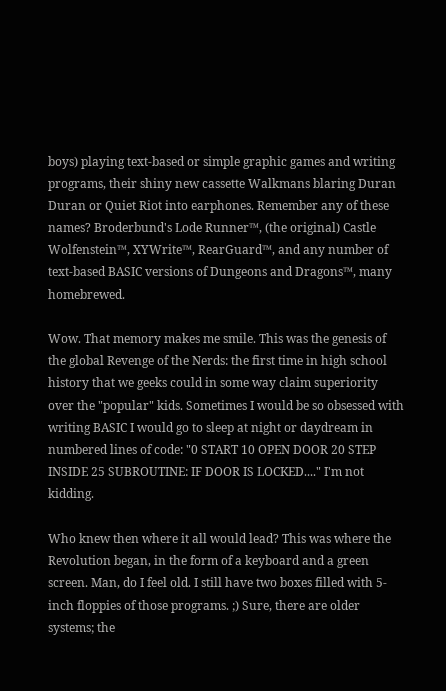boys) playing text-based or simple graphic games and writing programs, their shiny new cassette Walkmans blaring Duran Duran or Quiet Riot into earphones. Remember any of these names? Broderbund's Lode Runner™, (the original) Castle Wolfenstein™, XYWrite™, RearGuard™, and any number of text-based BASIC versions of Dungeons and Dragons™, many homebrewed.

Wow. That memory makes me smile. This was the genesis of the global Revenge of the Nerds: the first time in high school history that we geeks could in some way claim superiority over the "popular" kids. Sometimes I would be so obsessed with writing BASIC I would go to sleep at night or daydream in numbered lines of code: "0 START 10 OPEN DOOR 20 STEP INSIDE 25 SUBROUTINE: IF DOOR IS LOCKED...." I'm not kidding.

Who knew then where it all would lead? This was where the Revolution began, in the form of a keyboard and a green screen. Man, do I feel old. I still have two boxes filled with 5-inch floppies of those programs. ;) Sure, there are older systems; the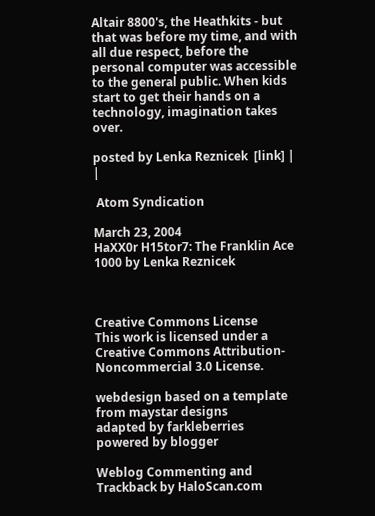Altair 8800's, the Heathkits - but that was before my time, and with all due respect, before the personal computer was accessible to the general public. When kids start to get their hands on a technology, imagination takes over.

posted by Lenka Reznicek  [link] | |

 Atom Syndication

March 23, 2004
HaXX0r H15tor7: The Franklin Ace 1000 by Lenka Reznicek



Creative Commons License
This work is licensed under a Creative Commons Attribution-Noncommercial 3.0 License.

webdesign based on a template from maystar designs
adapted by farkleberries
powered by blogger

Weblog Commenting and Trackback by HaloScan.com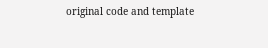original code and template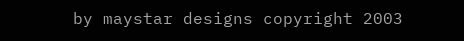by maystar designs copyright 2003